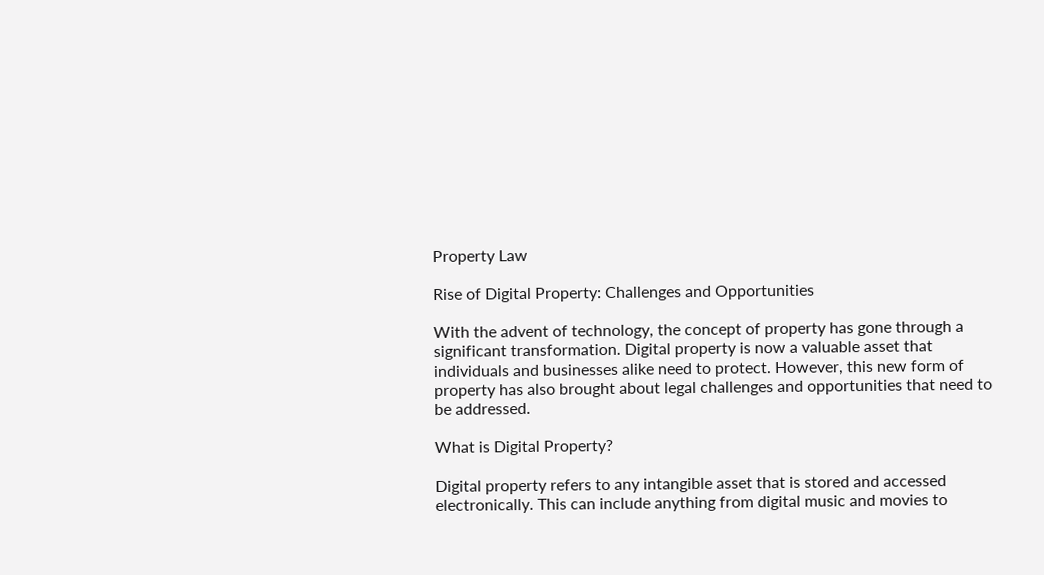Property Law

Rise of Digital Property: Challenges and Opportunities

With the advent of technology, the concept of property has gone through a significant transformation. Digital property is now a valuable asset that individuals and businesses alike need to protect. However, this new form of property has also brought about legal challenges and opportunities that need to be addressed.

What is Digital Property?

Digital property refers to any intangible asset that is stored and accessed electronically. This can include anything from digital music and movies to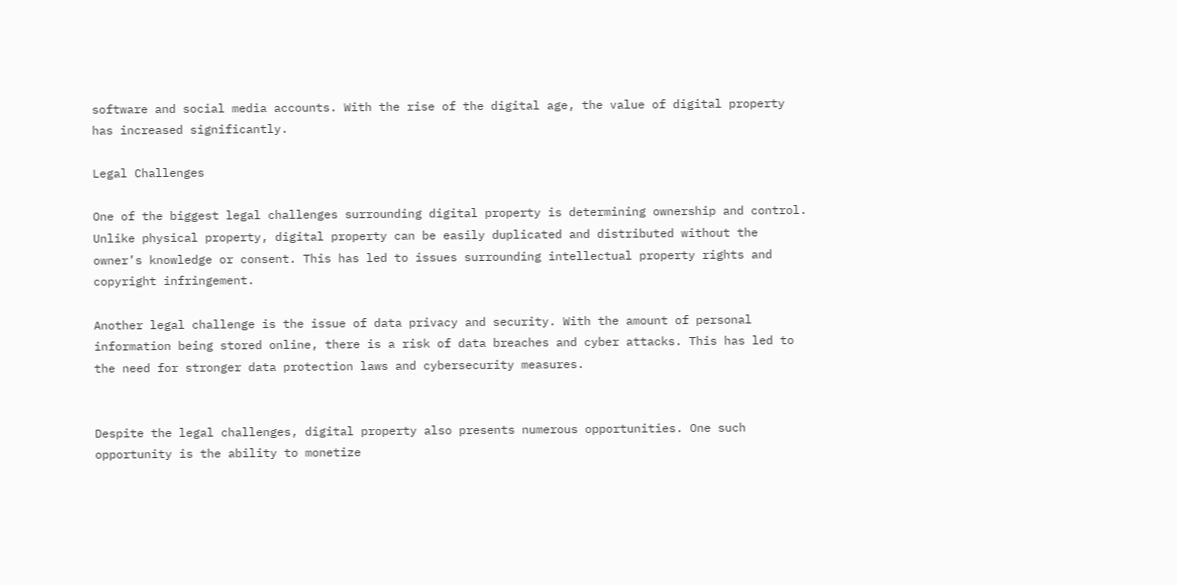software and social media accounts. With the rise of the digital age, the value of digital property has increased significantly.

Legal Challenges

One of the biggest legal challenges surrounding digital property is determining ownership and control. Unlike physical property, digital property can be easily duplicated and distributed without the owner’s knowledge or consent. This has led to issues surrounding intellectual property rights and copyright infringement.

Another legal challenge is the issue of data privacy and security. With the amount of personal information being stored online, there is a risk of data breaches and cyber attacks. This has led to the need for stronger data protection laws and cybersecurity measures.


Despite the legal challenges, digital property also presents numerous opportunities. One such opportunity is the ability to monetize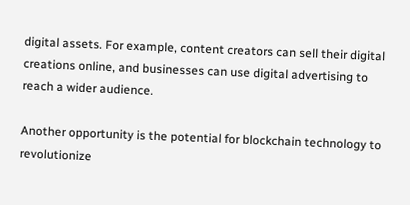digital assets. For example, content creators can sell their digital creations online, and businesses can use digital advertising to reach a wider audience.

Another opportunity is the potential for blockchain technology to revolutionize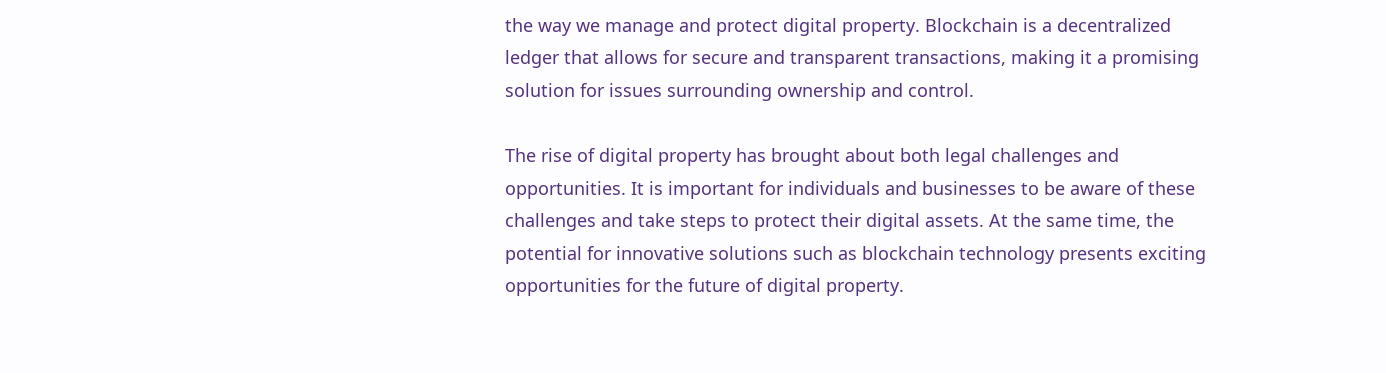the way we manage and protect digital property. Blockchain is a decentralized ledger that allows for secure and transparent transactions, making it a promising solution for issues surrounding ownership and control.

The rise of digital property has brought about both legal challenges and opportunities. It is important for individuals and businesses to be aware of these challenges and take steps to protect their digital assets. At the same time, the potential for innovative solutions such as blockchain technology presents exciting opportunities for the future of digital property.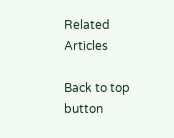Related Articles

Back to top button